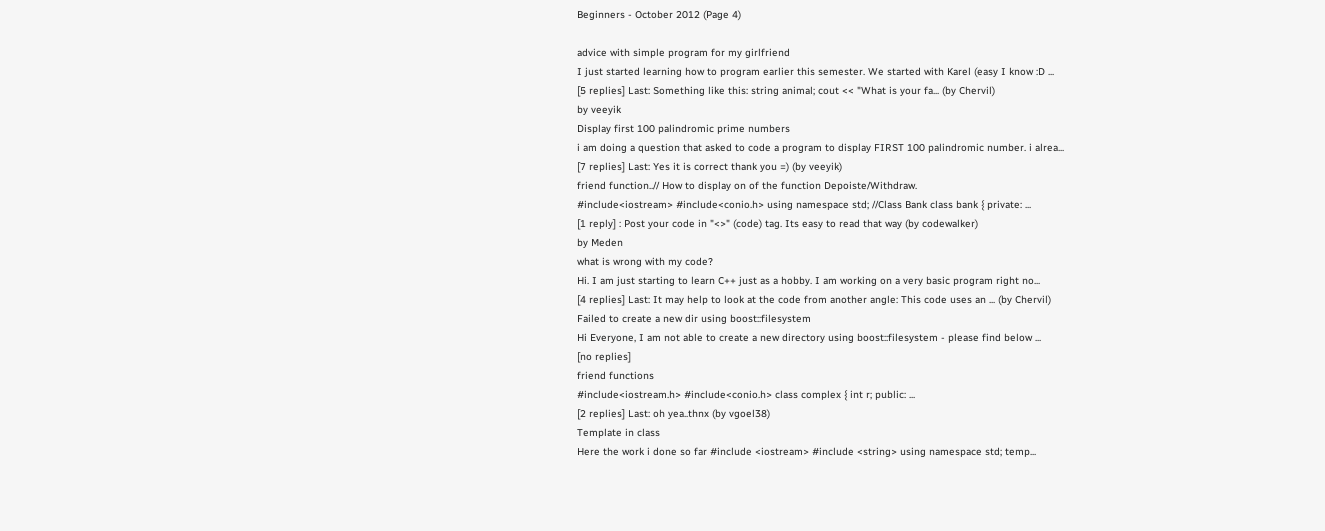Beginners - October 2012 (Page 4)

advice with simple program for my girlfriend
I just started learning how to program earlier this semester. We started with Karel (easy I know :D ...
[5 replies] Last: Something like this: string animal; cout << "What is your fa... (by Chervil)
by veeyik
Display first 100 palindromic prime numbers
i am doing a question that asked to code a program to display FIRST 100 palindromic number. i alrea...
[7 replies] Last: Yes it is correct thank you =) (by veeyik)
friend function..// How to display on of the function Depoiste/Withdraw.
#include<iostream> #include<conio.h> using namespace std; //Class Bank class bank { private: ...
[1 reply] : Post your code in "<>" (code) tag. Its easy to read that way (by codewalker)
by Meden
what is wrong with my code?
Hi. I am just starting to learn C++ just as a hobby. I am working on a very basic program right no...
[4 replies] Last: It may help to look at the code from another angle: This code uses an ... (by Chervil)
Failed to create a new dir using boost::filesystem
Hi Everyone, I am not able to create a new directory using boost::filesystem - please find below ...
[no replies]
friend functions
#include<iostream.h> #include<conio.h> class complex { int r; public: ...
[2 replies] Last: oh yea..thnx (by vgoel38)
Template in class
Here the work i done so far #include <iostream> #include <string> using namespace std; temp...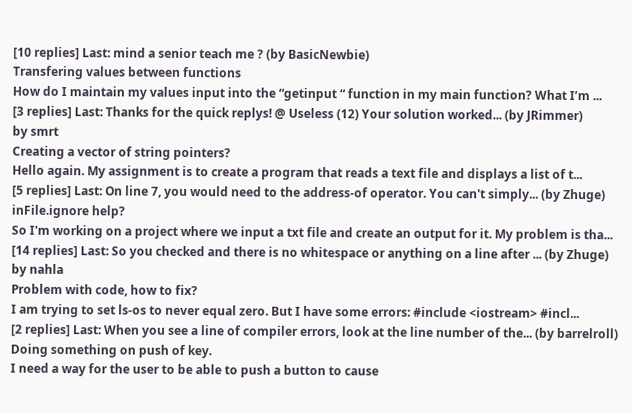[10 replies] Last: mind a senior teach me ? (by BasicNewbie)
Transfering values between functions
How do I maintain my values input into the “getinput “ function in my main function? What I’m ...
[3 replies] Last: Thanks for the quick replys! @ Useless (12) Your solution worked... (by JRimmer)
by smrt
Creating a vector of string pointers?
Hello again. My assignment is to create a program that reads a text file and displays a list of t...
[5 replies] Last: On line 7, you would need to the address-of operator. You can't simply... (by Zhuge)
inFile.ignore help?
So I'm working on a project where we input a txt file and create an output for it. My problem is tha...
[14 replies] Last: So you checked and there is no whitespace or anything on a line after ... (by Zhuge)
by nahla
Problem with code, how to fix?
I am trying to set ls-os to never equal zero. But I have some errors: #include <iostream> #incl...
[2 replies] Last: When you see a line of compiler errors, look at the line number of the... (by barrelroll)
Doing something on push of key.
I need a way for the user to be able to push a button to cause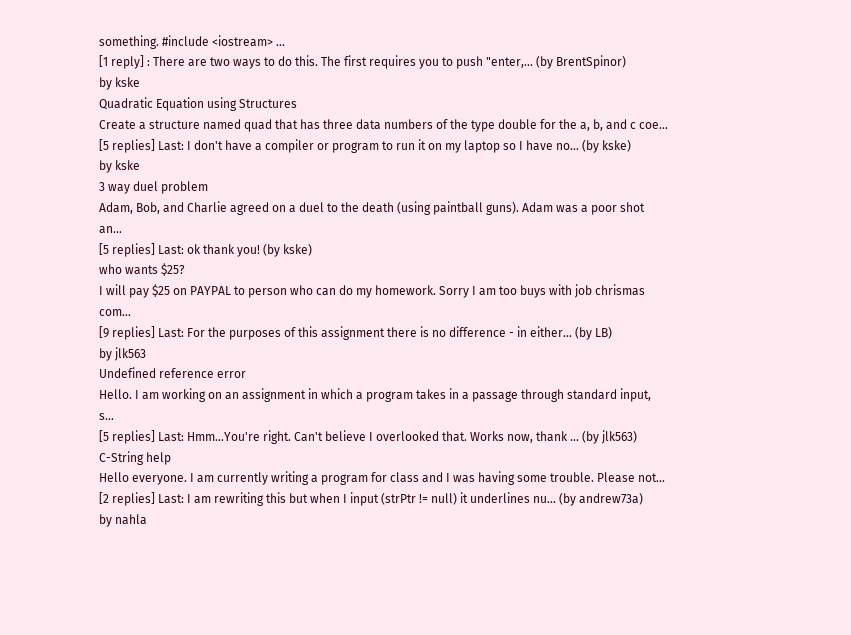something. #include <iostream> ...
[1 reply] : There are two ways to do this. The first requires you to push "enter,... (by BrentSpinor)
by kske
Quadratic Equation using Structures
Create a structure named quad that has three data numbers of the type double for the a, b, and c coe...
[5 replies] Last: I don't have a compiler or program to run it on my laptop so I have no... (by kske)
by kske
3 way duel problem
Adam, Bob, and Charlie agreed on a duel to the death (using paintball guns). Adam was a poor shot an...
[5 replies] Last: ok thank you! (by kske)
who wants $25?
I will pay $25 on PAYPAL to person who can do my homework. Sorry I am too buys with job chrismas com...
[9 replies] Last: For the purposes of this assignment there is no difference - in either... (by LB)
by jlk563
Undefined reference error
Hello. I am working on an assignment in which a program takes in a passage through standard input, s...
[5 replies] Last: Hmm...You're right. Can't believe I overlooked that. Works now, thank ... (by jlk563)
C-String help
Hello everyone. I am currently writing a program for class and I was having some trouble. Please not...
[2 replies] Last: I am rewriting this but when I input (strPtr != null) it underlines nu... (by andrew73a)
by nahla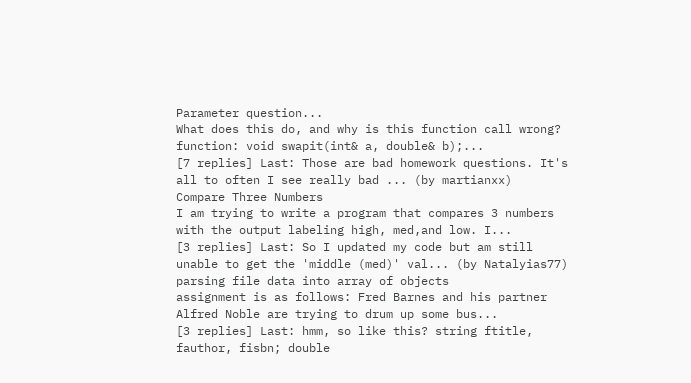Parameter question...
What does this do, and why is this function call wrong? function: void swapit(int& a, double& b);...
[7 replies] Last: Those are bad homework questions. It's all to often I see really bad ... (by martianxx)
Compare Three Numbers
I am trying to write a program that compares 3 numbers with the output labeling high, med,and low. I...
[3 replies] Last: So I updated my code but am still unable to get the 'middle (med)' val... (by Natalyias77)
parsing file data into array of objects
assignment is as follows: Fred Barnes and his partner Alfred Noble are trying to drum up some bus...
[3 replies] Last: hmm, so like this? string ftitle, fauthor, fisbn; double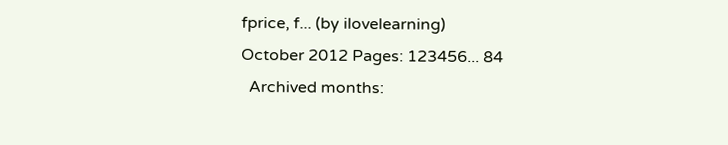fprice, f... (by ilovelearning)
October 2012 Pages: 123456... 84
  Archived months: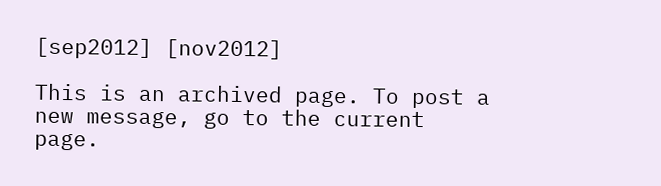[sep2012] [nov2012]

This is an archived page. To post a new message, go to the current page.